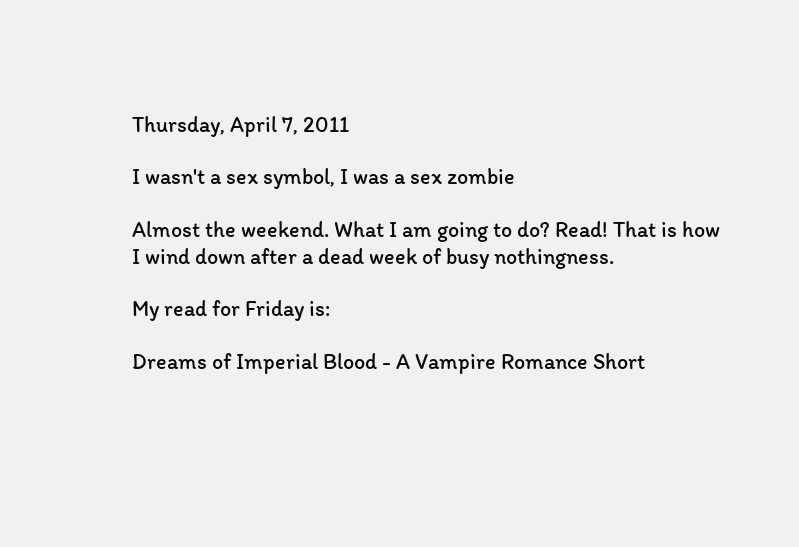Thursday, April 7, 2011

I wasn't a sex symbol, I was a sex zombie

Almost the weekend. What I am going to do? Read! That is how I wind down after a dead week of busy nothingness.

My read for Friday is:

Dreams of Imperial Blood - A Vampire Romance Short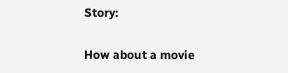Story:

How about a movie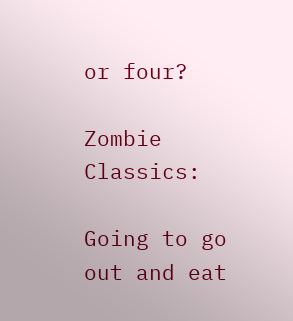or four?

Zombie Classics:

Going to go out and eat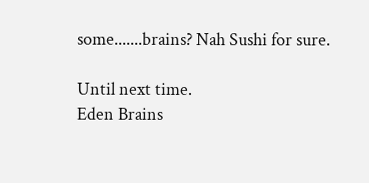some.......brains? Nah Sushi for sure.

Until next time.
Eden Brains